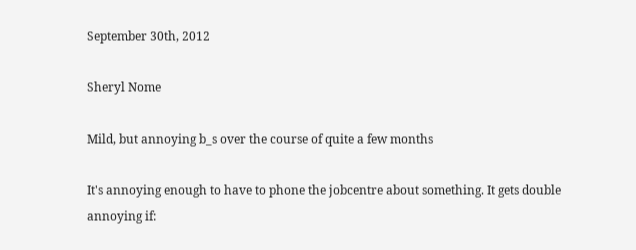September 30th, 2012

Sheryl Nome

Mild, but annoying b_s over the course of quite a few months

It's annoying enough to have to phone the jobcentre about something. It gets double annoying if: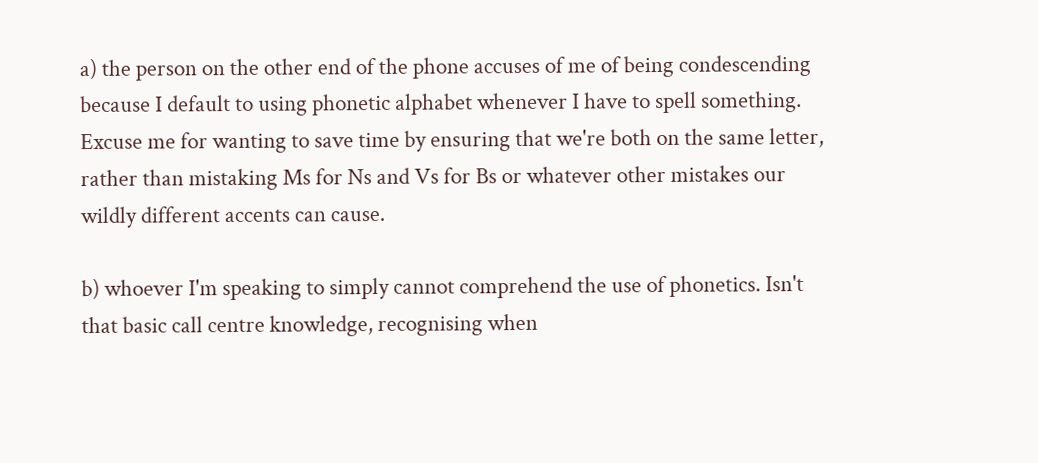a) the person on the other end of the phone accuses of me of being condescending because I default to using phonetic alphabet whenever I have to spell something. Excuse me for wanting to save time by ensuring that we're both on the same letter, rather than mistaking Ms for Ns and Vs for Bs or whatever other mistakes our wildly different accents can cause.

b) whoever I'm speaking to simply cannot comprehend the use of phonetics. Isn't that basic call centre knowledge, recognising when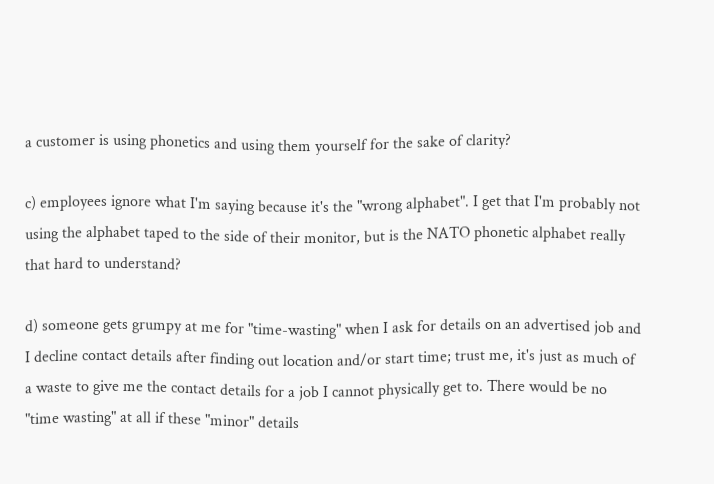a customer is using phonetics and using them yourself for the sake of clarity?

c) employees ignore what I'm saying because it's the "wrong alphabet". I get that I'm probably not using the alphabet taped to the side of their monitor, but is the NATO phonetic alphabet really that hard to understand?

d) someone gets grumpy at me for "time-wasting" when I ask for details on an advertised job and I decline contact details after finding out location and/or start time; trust me, it's just as much of a waste to give me the contact details for a job I cannot physically get to. There would be no "time wasting" at all if these "minor" details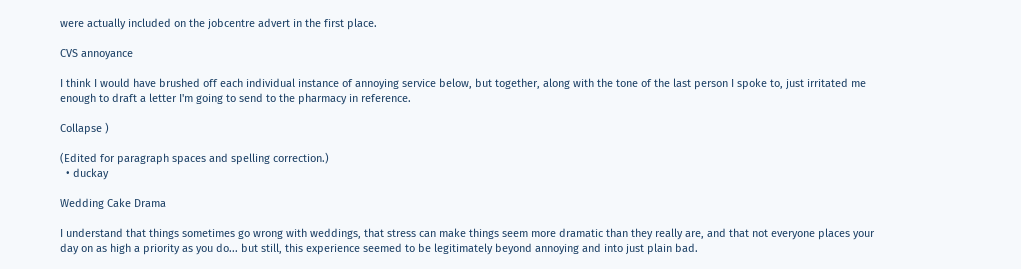were actually included on the jobcentre advert in the first place.

CVS annoyance

I think I would have brushed off each individual instance of annoying service below, but together, along with the tone of the last person I spoke to, just irritated me enough to draft a letter I'm going to send to the pharmacy in reference.

Collapse )

(Edited for paragraph spaces and spelling correction.)
  • duckay

Wedding Cake Drama

I understand that things sometimes go wrong with weddings, that stress can make things seem more dramatic than they really are, and that not everyone places your day on as high a priority as you do... but still, this experience seemed to be legitimately beyond annoying and into just plain bad.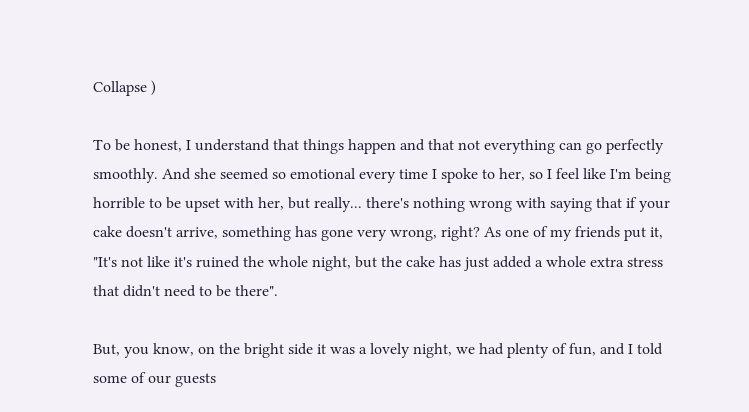Collapse )

To be honest, I understand that things happen and that not everything can go perfectly smoothly. And she seemed so emotional every time I spoke to her, so I feel like I'm being horrible to be upset with her, but really... there's nothing wrong with saying that if your cake doesn't arrive, something has gone very wrong, right? As one of my friends put it, "It's not like it's ruined the whole night, but the cake has just added a whole extra stress that didn't need to be there".

But, you know, on the bright side it was a lovely night, we had plenty of fun, and I told some of our guests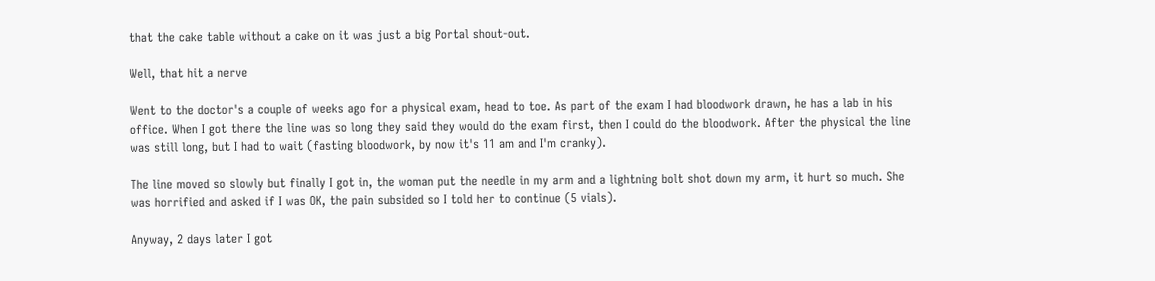that the cake table without a cake on it was just a big Portal shout-out.

Well, that hit a nerve

Went to the doctor's a couple of weeks ago for a physical exam, head to toe. As part of the exam I had bloodwork drawn, he has a lab in his office. When I got there the line was so long they said they would do the exam first, then I could do the bloodwork. After the physical the line was still long, but I had to wait (fasting bloodwork, by now it's 11 am and I'm cranky).

The line moved so slowly but finally I got in, the woman put the needle in my arm and a lightning bolt shot down my arm, it hurt so much. She was horrified and asked if I was OK, the pain subsided so I told her to continue (5 vials).

Anyway, 2 days later I got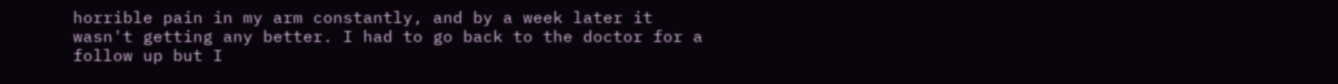horrible pain in my arm constantly, and by a week later it wasn't getting any better. I had to go back to the doctor for a follow up but I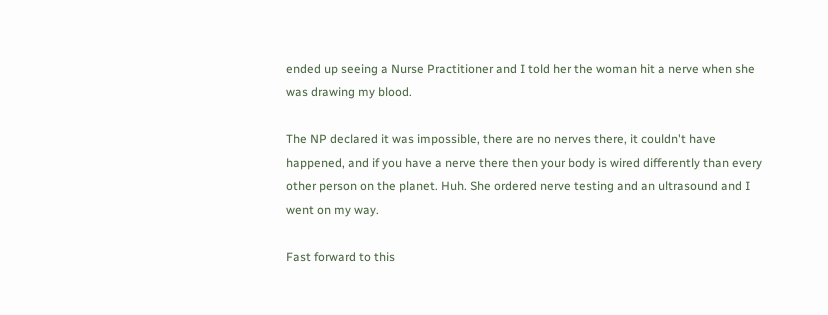ended up seeing a Nurse Practitioner and I told her the woman hit a nerve when she was drawing my blood.

The NP declared it was impossible, there are no nerves there, it couldn't have happened, and if you have a nerve there then your body is wired differently than every other person on the planet. Huh. She ordered nerve testing and an ultrasound and I went on my way.

Fast forward to this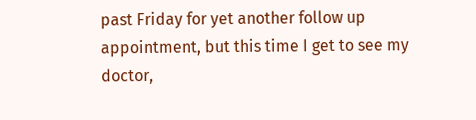past Friday for yet another follow up appointment, but this time I get to see my doctor,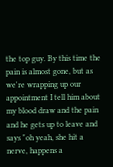the top guy. By this time the pain is almost gone, but as we're wrapping up our appointment I tell him about my blood draw and the pain and he gets up to leave and says "oh yeah, she hit a nerve, happens a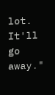lot. It'll go away."